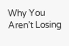Why You Aren’t Losing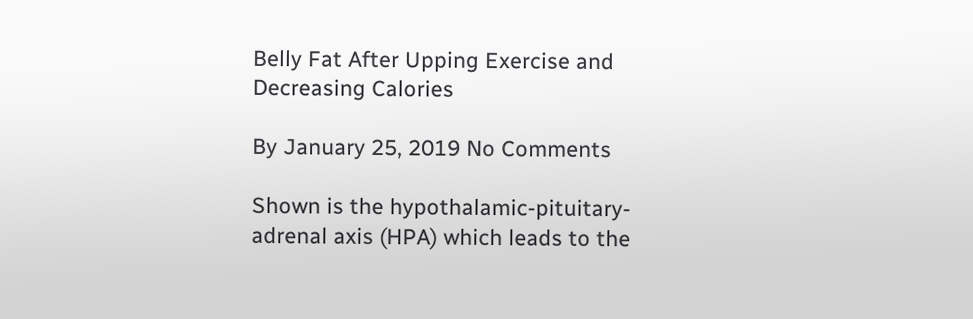Belly Fat After Upping Exercise and Decreasing Calories

By January 25, 2019 No Comments

Shown is the hypothalamic-pituitary-adrenal axis (HPA) which leads to the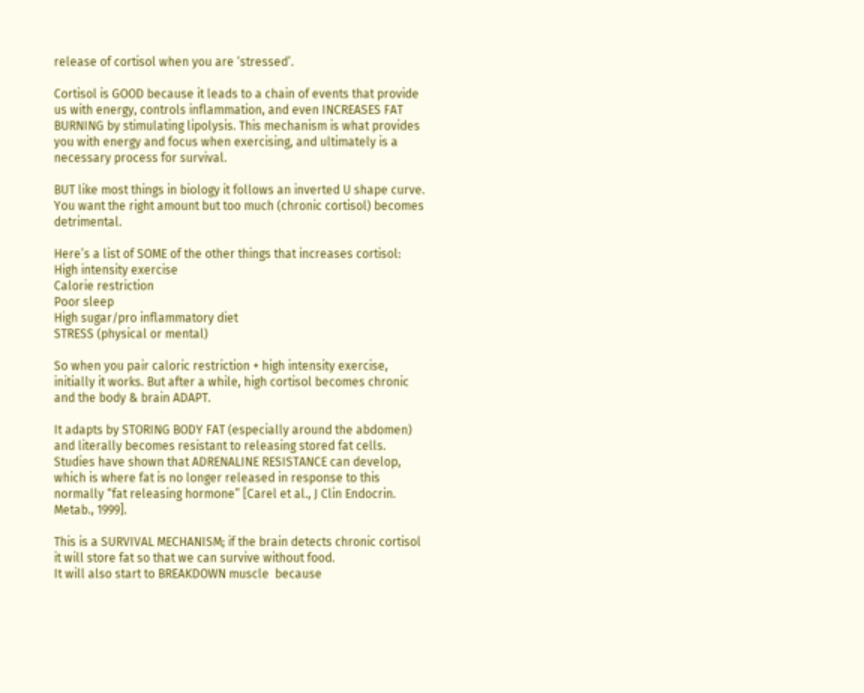release of cortisol when you are ‘stressed’.

Cortisol is GOOD because it leads to a chain of events that provide us with energy, controls inflammation, and even INCREASES FAT BURNING by stimulating lipolysis. This mechanism is what provides you with energy and focus when exercising, and ultimately is a necessary process for survival.

BUT like most things in biology it follows an inverted U shape curve. You want the right amount but too much (chronic cortisol) becomes detrimental.

Here’s a list of SOME of the other things that increases cortisol:
High intensity exercise
Calorie restriction
Poor sleep
High sugar/pro inflammatory diet
STRESS (physical or mental)

So when you pair caloric restriction + high intensity exercise, initially it works. But after a while, high cortisol becomes chronic and the body & brain ADAPT.

It adapts by STORING BODY FAT (especially around the abdomen) and literally becomes resistant to releasing stored fat cells. Studies have shown that ADRENALINE RESISTANCE can develop, which is where fat is no longer released in response to this normally “fat releasing hormone” [Carel et al., J Clin Endocrin. Metab., 1999].

This is a SURVIVAL MECHANISM; if the brain detects chronic cortisol it will store fat so that we can survive without food.
It will also start to BREAKDOWN muscle  because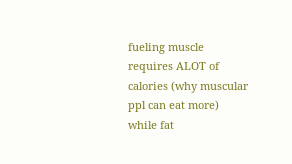fueling muscle requires ALOT of calories (why muscular ppl can eat more) while fat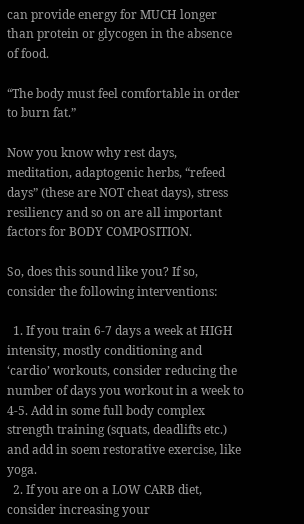can provide energy for MUCH longer than protein or glycogen in the absence of food.

“The body must feel comfortable in order to burn fat.”

Now you know why rest days, meditation, adaptogenic herbs, “refeed days” (these are NOT cheat days), stress resiliency and so on are all important factors for BODY COMPOSITION.

So, does this sound like you? If so, consider the following interventions:

  1. If you train 6-7 days a week at HIGH intensity, mostly conditioning and ‘cardio’ workouts, consider reducing the number of days you workout in a week to 4-5. Add in some full body complex strength training (squats, deadlifts etc.) and add in soem restorative exercise, like yoga.
  2. If you are on a LOW CARB diet, consider increasing your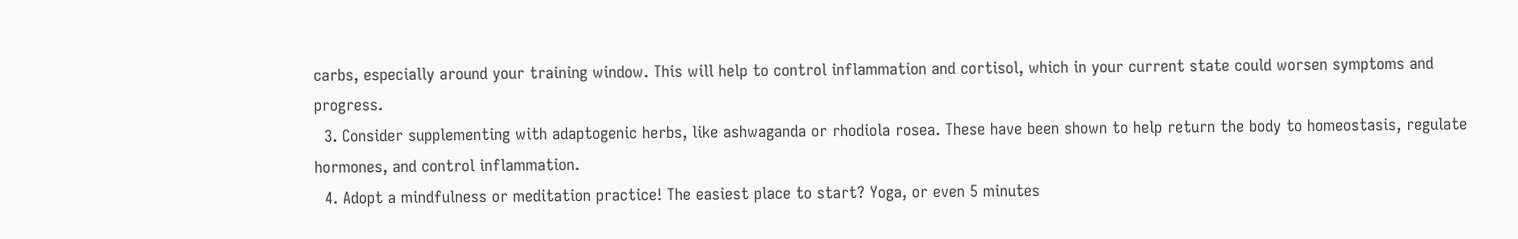carbs, especially around your training window. This will help to control inflammation and cortisol, which in your current state could worsen symptoms and progress.
  3. Consider supplementing with adaptogenic herbs, like ashwaganda or rhodiola rosea. These have been shown to help return the body to homeostasis, regulate hormones, and control inflammation.
  4. Adopt a mindfulness or meditation practice! The easiest place to start? Yoga, or even 5 minutes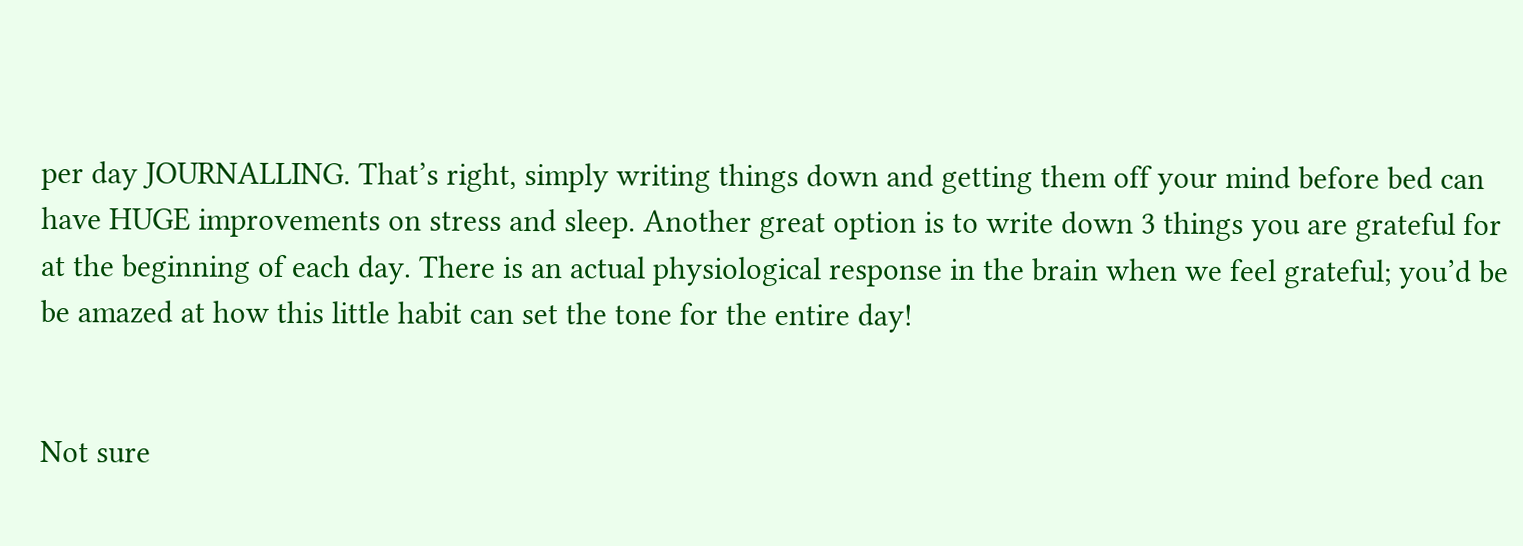per day JOURNALLING. That’s right, simply writing things down and getting them off your mind before bed can have HUGE improvements on stress and sleep. Another great option is to write down 3 things you are grateful for at the beginning of each day. There is an actual physiological response in the brain when we feel grateful; you’d be be amazed at how this little habit can set the tone for the entire day!


Not sure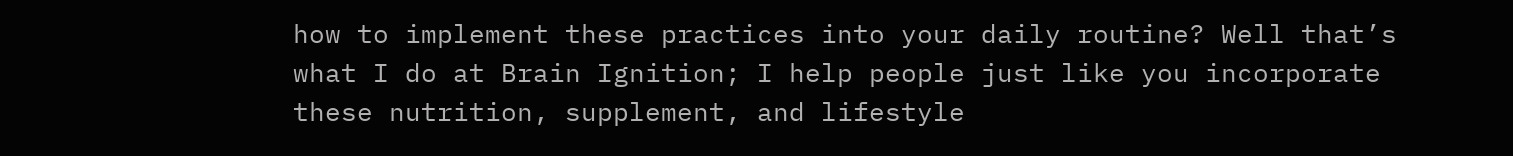how to implement these practices into your daily routine? Well that’s what I do at Brain Ignition; I help people just like you incorporate these nutrition, supplement, and lifestyle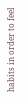habits in order to feel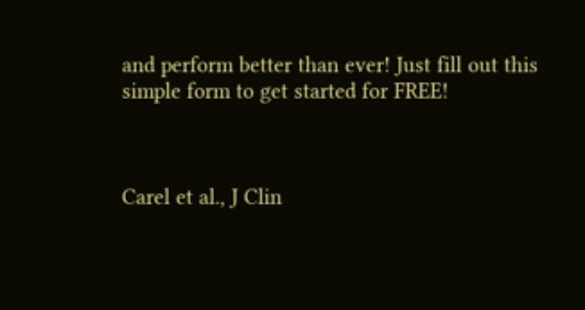and perform better than ever! Just fill out this simple form to get started for FREE!



Carel et al., J Clin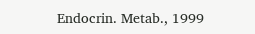Endocrin. Metab., 1999